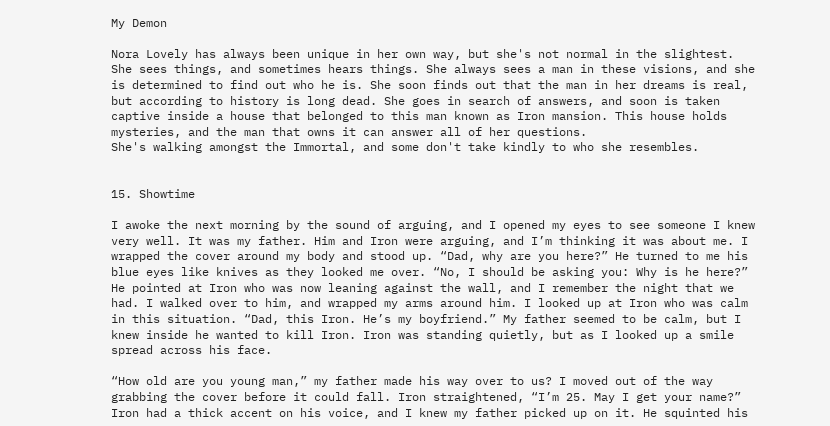My Demon

Nora Lovely has always been unique in her own way, but she's not normal in the slightest. She sees things, and sometimes hears things. She always sees a man in these visions, and she is determined to find out who he is. She soon finds out that the man in her dreams is real, but according to history is long dead. She goes in search of answers, and soon is taken captive inside a house that belonged to this man known as Iron mansion. This house holds mysteries, and the man that owns it can answer all of her questions.
She's walking amongst the Immortal, and some don't take kindly to who she resembles.


15. Showtime

I awoke the next morning by the sound of arguing, and I opened my eyes to see someone I knew very well. It was my father. Him and Iron were arguing, and I’m thinking it was about me. I wrapped the cover around my body and stood up. “Dad, why are you here?” He turned to me his blue eyes like knives as they looked me over. “No, I should be asking you: Why is he here?” He pointed at Iron who was now leaning against the wall, and I remember the night that we had. I walked over to him, and wrapped my arms around him. I looked up at Iron who was calm in this situation. “Dad, this Iron. He’s my boyfriend.” My father seemed to be calm, but I knew inside he wanted to kill Iron. Iron was standing quietly, but as I looked up a smile spread across his face.

“How old are you young man,” my father made his way over to us? I moved out of the way grabbing the cover before it could fall. Iron straightened, “I’m 25. May I get your name?” Iron had a thick accent on his voice, and I knew my father picked up on it. He squinted his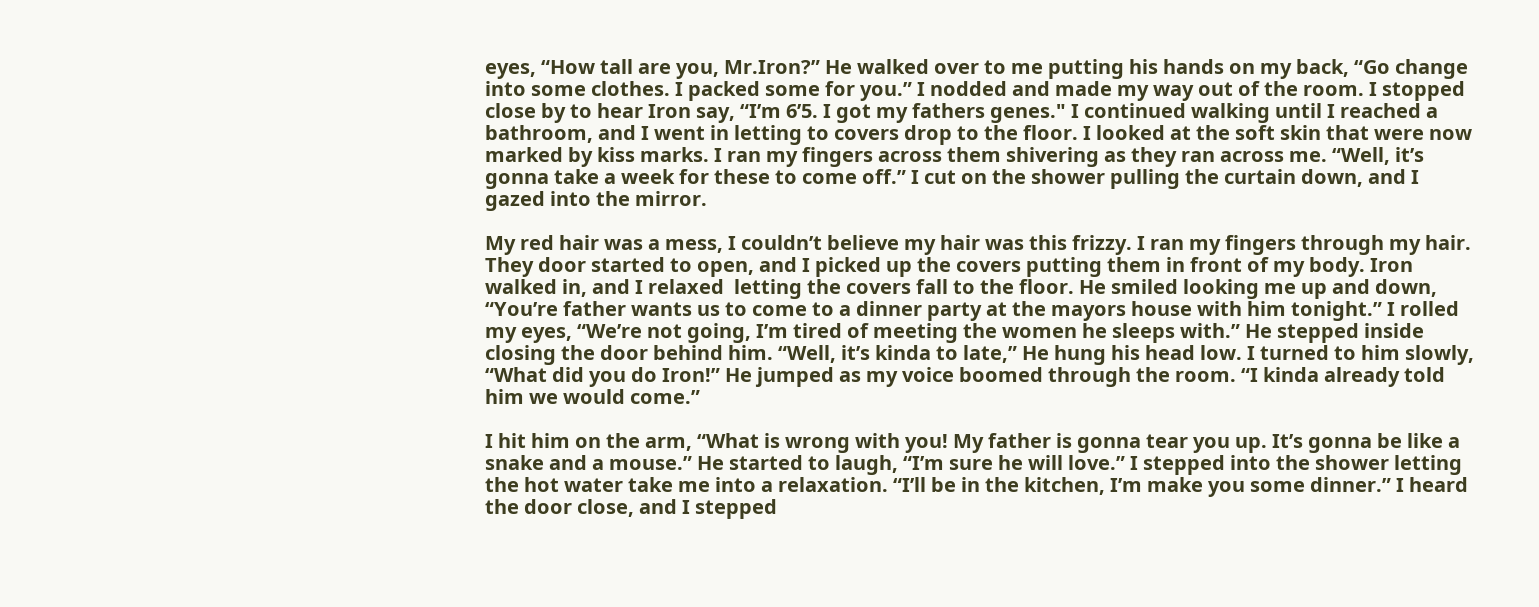eyes, “How tall are you, Mr.Iron?” He walked over to me putting his hands on my back, “Go change into some clothes. I packed some for you.” I nodded and made my way out of the room. I stopped close by to hear Iron say, “I’m 6’5. I got my fathers genes." I continued walking until I reached a bathroom, and I went in letting to covers drop to the floor. I looked at the soft skin that were now marked by kiss marks. I ran my fingers across them shivering as they ran across me. “Well, it’s gonna take a week for these to come off.” I cut on the shower pulling the curtain down, and I gazed into the mirror.

My red hair was a mess, I couldn’t believe my hair was this frizzy. I ran my fingers through my hair. They door started to open, and I picked up the covers putting them in front of my body. Iron walked in, and I relaxed  letting the covers fall to the floor. He smiled looking me up and down, “You’re father wants us to come to a dinner party at the mayors house with him tonight.” I rolled my eyes, “We’re not going, I’m tired of meeting the women he sleeps with.” He stepped inside closing the door behind him. “Well, it’s kinda to late,” He hung his head low. I turned to him slowly, “What did you do Iron!” He jumped as my voice boomed through the room. “I kinda already told him we would come.”

I hit him on the arm, “What is wrong with you! My father is gonna tear you up. It’s gonna be like a snake and a mouse.” He started to laugh, “I’m sure he will love.” I stepped into the shower letting the hot water take me into a relaxation. “I’ll be in the kitchen, I’m make you some dinner.” I heard the door close, and I stepped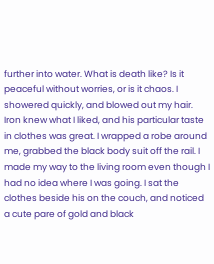further into water. What is death like? Is it peaceful without worries, or is it chaos. I showered quickly, and blowed out my hair. Iron knew what I liked, and his particular taste in clothes was great. I wrapped a robe around me, grabbed the black body suit off the rail. I made my way to the living room even though I had no idea where I was going. I sat the clothes beside his on the couch, and noticed a cute pare of gold and black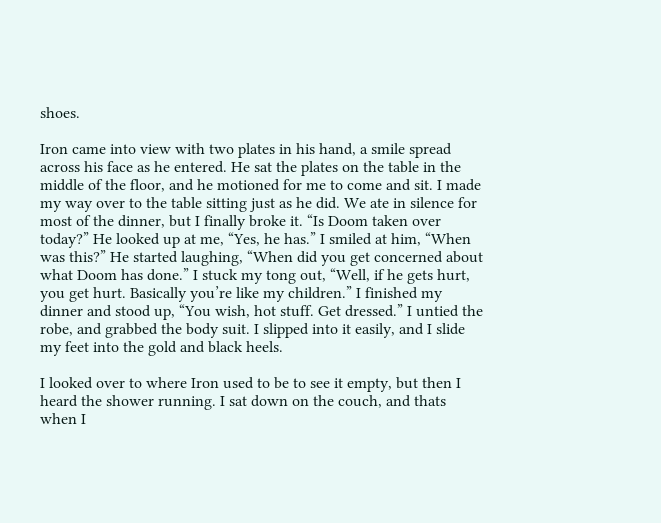shoes.

Iron came into view with two plates in his hand, a smile spread across his face as he entered. He sat the plates on the table in the middle of the floor, and he motioned for me to come and sit. I made my way over to the table sitting just as he did. We ate in silence for most of the dinner, but I finally broke it. “Is Doom taken over today?” He looked up at me, “Yes, he has.” I smiled at him, “When was this?” He started laughing, “When did you get concerned about what Doom has done.” I stuck my tong out, “Well, if he gets hurt, you get hurt. Basically you’re like my children.” I finished my dinner and stood up, “You wish, hot stuff. Get dressed.” I untied the robe, and grabbed the body suit. I slipped into it easily, and I slide my feet into the gold and black heels.

I looked over to where Iron used to be to see it empty, but then I heard the shower running. I sat down on the couch, and thats when I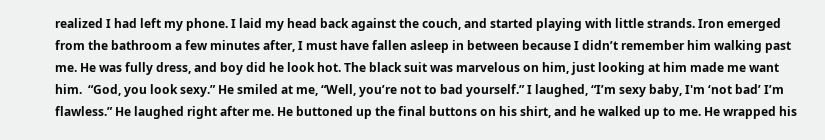realized I had left my phone. I laid my head back against the couch, and started playing with little strands. Iron emerged from the bathroom a few minutes after, I must have fallen asleep in between because I didn’t remember him walking past me. He was fully dress, and boy did he look hot. The black suit was marvelous on him, just looking at him made me want him.  “God, you look sexy.” He smiled at me, “Well, you’re not to bad yourself.” I laughed, “I’m sexy baby, I'm ‘not bad’ I’m flawless.” He laughed right after me. He buttoned up the final buttons on his shirt, and he walked up to me. He wrapped his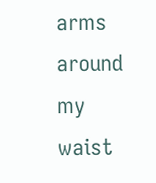arms around my waist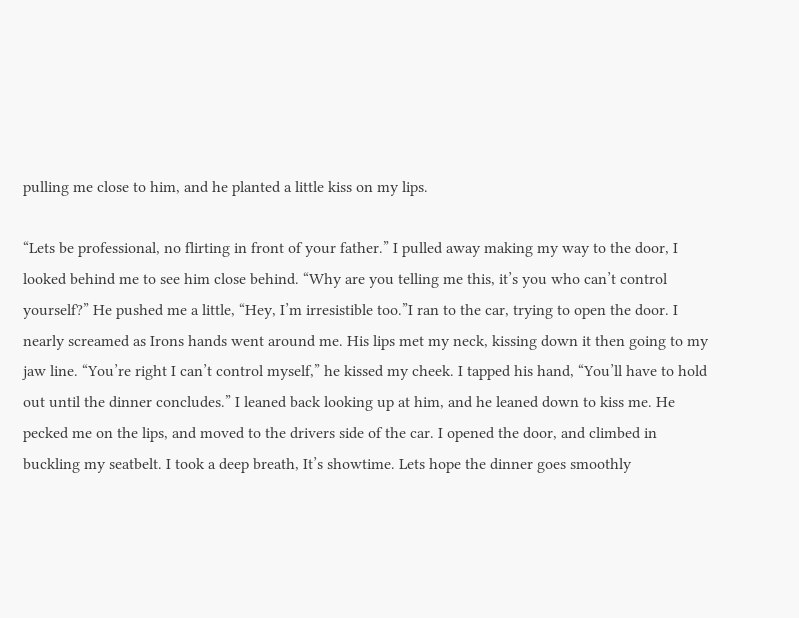pulling me close to him, and he planted a little kiss on my lips.

“Lets be professional, no flirting in front of your father.” I pulled away making my way to the door, I looked behind me to see him close behind. “Why are you telling me this, it’s you who can’t control yourself?” He pushed me a little, “Hey, I’m irresistible too.”I ran to the car, trying to open the door. I nearly screamed as Irons hands went around me. His lips met my neck, kissing down it then going to my jaw line. “You’re right I can’t control myself,” he kissed my cheek. I tapped his hand, “You’ll have to hold out until the dinner concludes.” I leaned back looking up at him, and he leaned down to kiss me. He pecked me on the lips, and moved to the drivers side of the car. I opened the door, and climbed in buckling my seatbelt. I took a deep breath, It’s showtime. Lets hope the dinner goes smoothly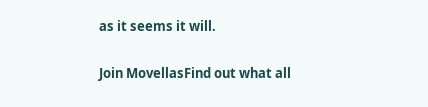as it seems it will.

Join MovellasFind out what all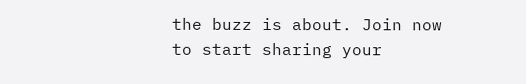the buzz is about. Join now to start sharing your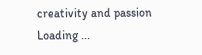creativity and passion
Loading ...